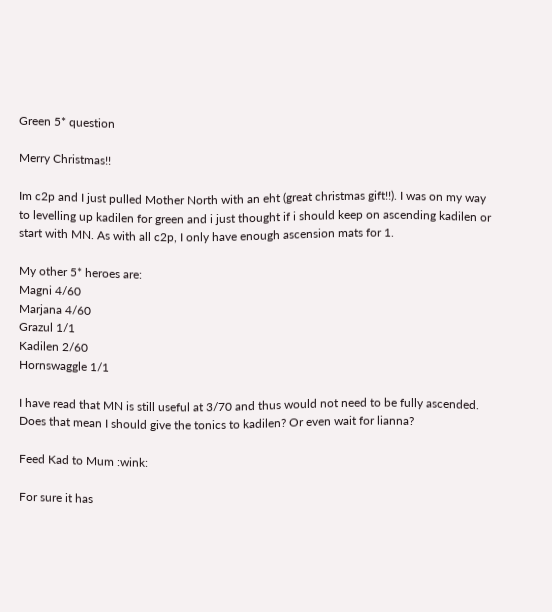Green 5* question

Merry Christmas!!

Im c2p and I just pulled Mother North with an eht (great christmas gift!!). I was on my way to levelling up kadilen for green and i just thought if i should keep on ascending kadilen or start with MN. As with all c2p, I only have enough ascension mats for 1.

My other 5* heroes are:
Magni 4/60
Marjana 4/60
Grazul 1/1
Kadilen 2/60
Hornswaggle 1/1

I have read that MN is still useful at 3/70 and thus would not need to be fully ascended. Does that mean I should give the tonics to kadilen? Or even wait for lianna?

Feed Kad to Mum :wink:

For sure it has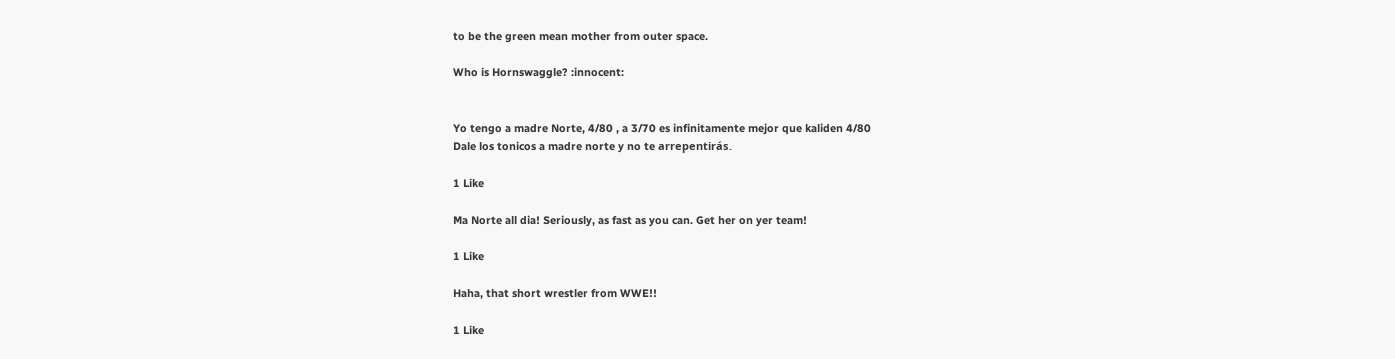to be the green mean mother from outer space.

Who is Hornswaggle? :innocent:


Yo tengo a madre Norte, 4/80 , a 3/70 es infinitamente mejor que kaliden 4/80
Dale los tonicos a madre norte y no te arrepentirás.

1 Like

Ma Norte all dia! Seriously, as fast as you can. Get her on yer team!

1 Like

Haha, that short wrestler from WWE!!

1 Like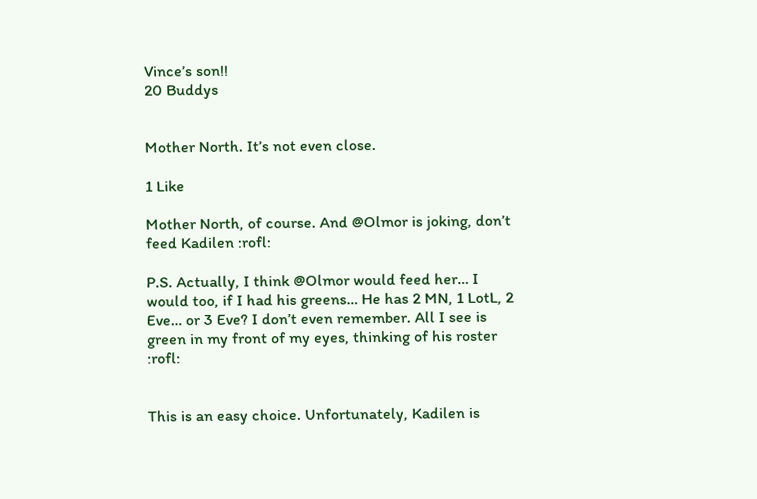Vince’s son!!
20 Buddys


Mother North. It’s not even close.

1 Like

Mother North, of course. And @Olmor is joking, don’t feed Kadilen :rofl:

P.S. Actually, I think @Olmor would feed her… I would too, if I had his greens… He has 2 MN, 1 LotL, 2 Eve… or 3 Eve? I don’t even remember. All I see is green in my front of my eyes, thinking of his roster :rofl:


This is an easy choice. Unfortunately, Kadilen is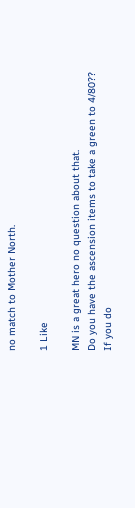no match to Mother North.

1 Like

MN is a great hero no question about that.
Do you have the ascension items to take a green to 4/80?? If you do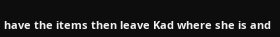have the items then leave Kad where she is and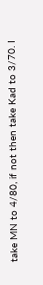take MN to 4/80, if not then take Kad to 3/70. I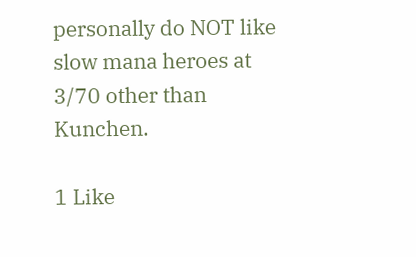personally do NOT like slow mana heroes at 3/70 other than Kunchen.

1 Like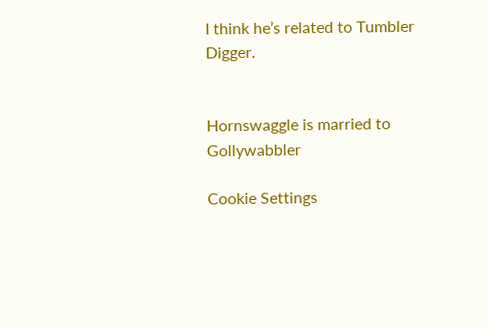I think he’s related to Tumbler Digger.


Hornswaggle is married to Gollywabbler

Cookie Settings